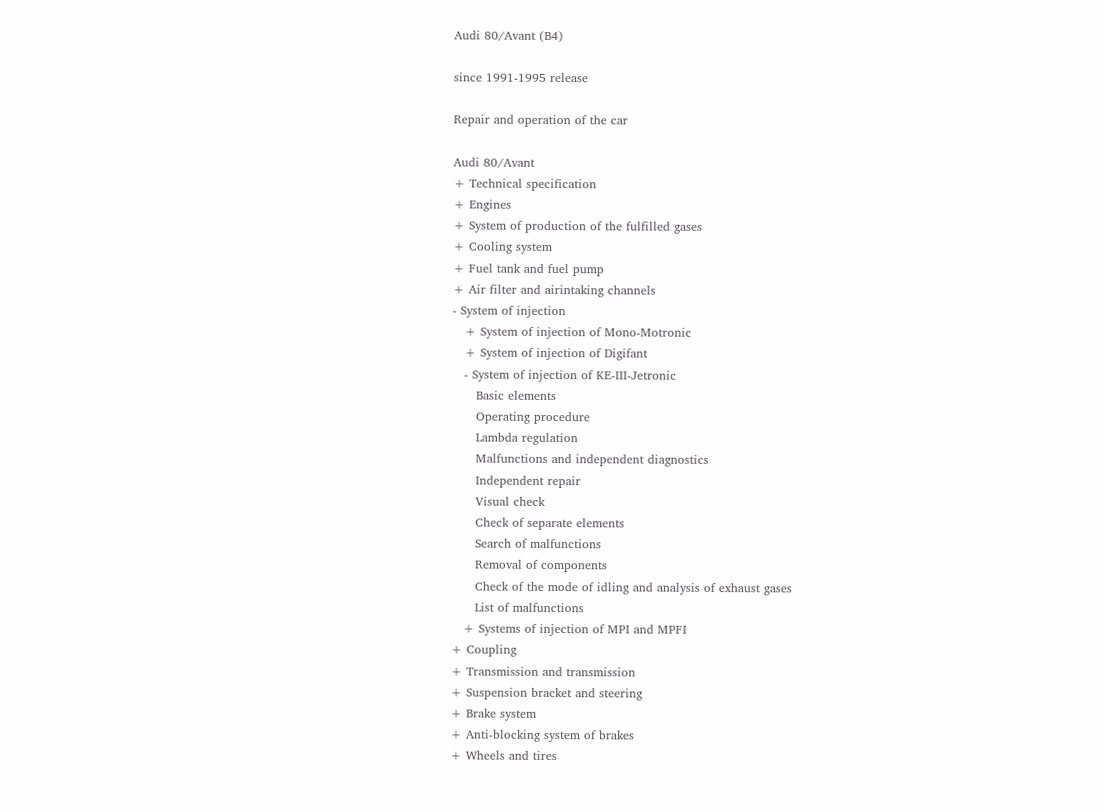Audi 80/Avant (B4)

since 1991-1995 release

Repair and operation of the car

Audi 80/Avant
+ Technical specification
+ Engines
+ System of production of the fulfilled gases
+ Cooling system
+ Fuel tank and fuel pump
+ Air filter and airintaking channels
- System of injection
   + System of injection of Mono-Motronic
   + System of injection of Digifant
   - System of injection of KE-III-Jetronic
      Basic elements
      Operating procedure
      Lambda regulation
      Malfunctions and independent diagnostics
      Independent repair
      Visual check
      Check of separate elements
      Search of malfunctions
      Removal of components
      Check of the mode of idling and analysis of exhaust gases
      List of malfunctions
   + Systems of injection of MPI and MPFI
+ Coupling
+ Transmission and transmission
+ Suspension bracket and steering
+ Brake system
+ Anti-blocking system of brakes
+ Wheels and tires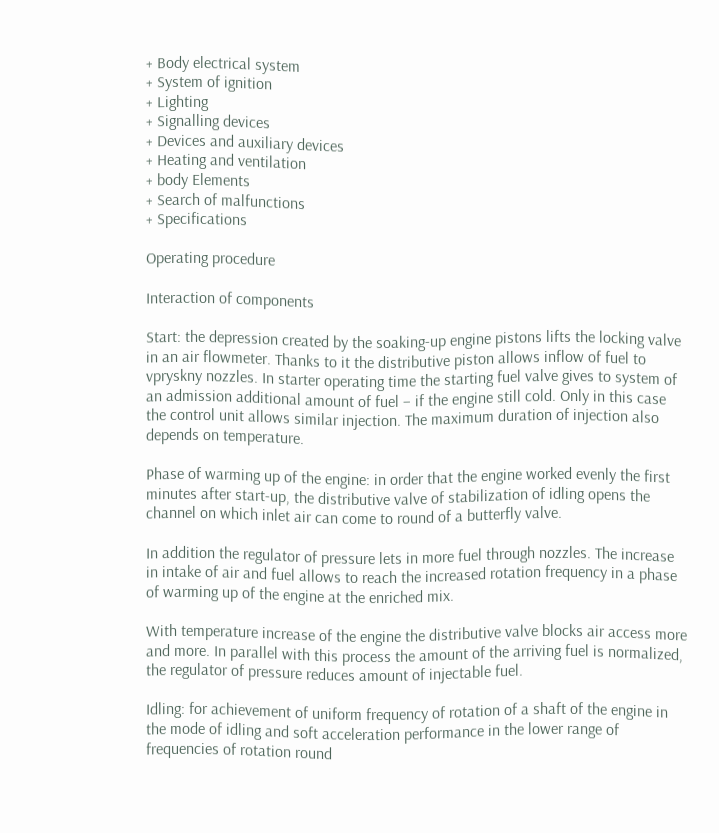+ Body electrical system
+ System of ignition
+ Lighting
+ Signalling devices
+ Devices and auxiliary devices
+ Heating and ventilation
+ body Elements
+ Search of malfunctions
+ Specifications

Operating procedure

Interaction of components

Start: the depression created by the soaking-up engine pistons lifts the locking valve in an air flowmeter. Thanks to it the distributive piston allows inflow of fuel to vpryskny nozzles. In starter operating time the starting fuel valve gives to system of an admission additional amount of fuel – if the engine still cold. Only in this case the control unit allows similar injection. The maximum duration of injection also depends on temperature.

Phase of warming up of the engine: in order that the engine worked evenly the first minutes after start-up, the distributive valve of stabilization of idling opens the channel on which inlet air can come to round of a butterfly valve.

In addition the regulator of pressure lets in more fuel through nozzles. The increase in intake of air and fuel allows to reach the increased rotation frequency in a phase of warming up of the engine at the enriched mix.

With temperature increase of the engine the distributive valve blocks air access more and more. In parallel with this process the amount of the arriving fuel is normalized, the regulator of pressure reduces amount of injectable fuel.

Idling: for achievement of uniform frequency of rotation of a shaft of the engine in the mode of idling and soft acceleration performance in the lower range of frequencies of rotation round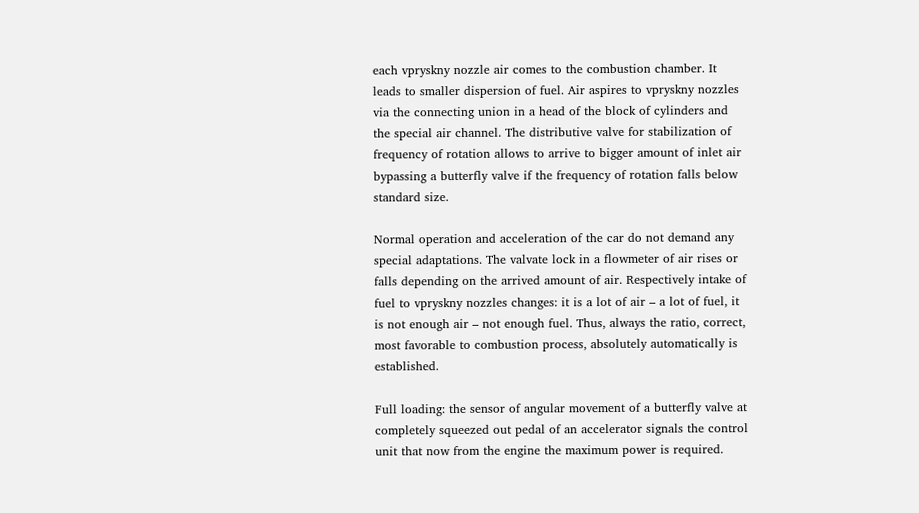each vpryskny nozzle air comes to the combustion chamber. It leads to smaller dispersion of fuel. Air aspires to vpryskny nozzles via the connecting union in a head of the block of cylinders and the special air channel. The distributive valve for stabilization of frequency of rotation allows to arrive to bigger amount of inlet air bypassing a butterfly valve if the frequency of rotation falls below standard size.

Normal operation and acceleration of the car do not demand any special adaptations. The valvate lock in a flowmeter of air rises or falls depending on the arrived amount of air. Respectively intake of fuel to vpryskny nozzles changes: it is a lot of air – a lot of fuel, it is not enough air – not enough fuel. Thus, always the ratio, correct, most favorable to combustion process, absolutely automatically is established.

Full loading: the sensor of angular movement of a butterfly valve at completely squeezed out pedal of an accelerator signals the control unit that now from the engine the maximum power is required.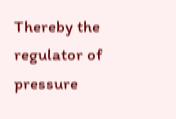Thereby the regulator of pressure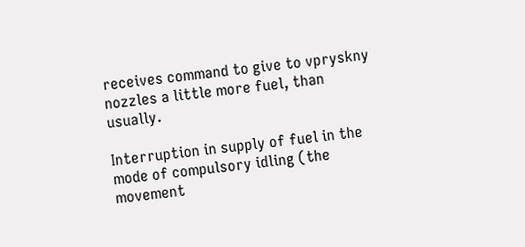receives command to give to vpryskny nozzles a little more fuel, than usually.

Interruption in supply of fuel in the mode of compulsory idling (the movement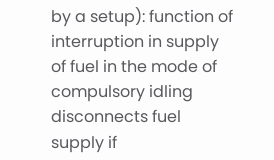by a setup): function of interruption in supply of fuel in the mode of compulsory idling disconnects fuel supply if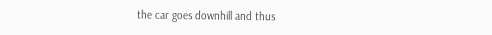the car goes downhill and thus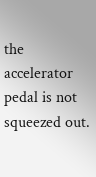the accelerator pedal is not squeezed out.